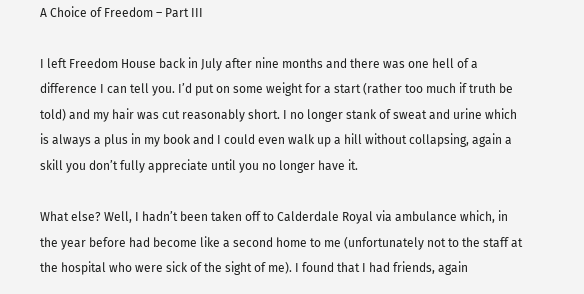A Choice of Freedom – Part III

I left Freedom House back in July after nine months and there was one hell of a difference I can tell you. I’d put on some weight for a start (rather too much if truth be told) and my hair was cut reasonably short. I no longer stank of sweat and urine which is always a plus in my book and I could even walk up a hill without collapsing, again a skill you don’t fully appreciate until you no longer have it.

What else? Well, I hadn’t been taken off to Calderdale Royal via ambulance which, in the year before had become like a second home to me (unfortunately not to the staff at the hospital who were sick of the sight of me). I found that I had friends, again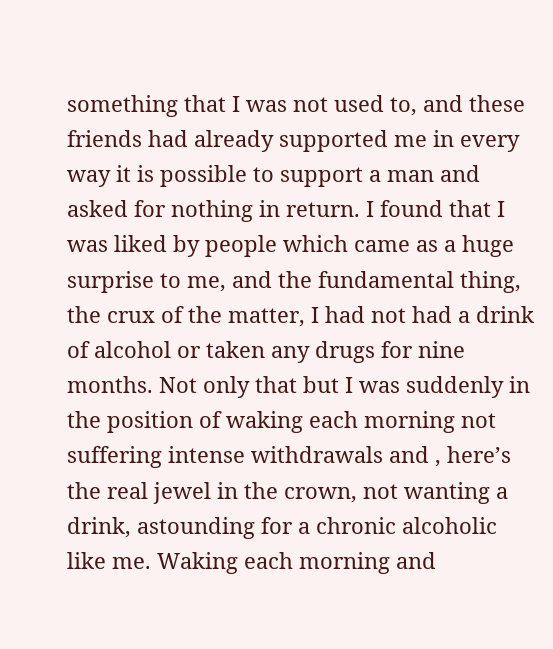something that I was not used to, and these friends had already supported me in every way it is possible to support a man and asked for nothing in return. I found that I was liked by people which came as a huge surprise to me, and the fundamental thing, the crux of the matter, I had not had a drink of alcohol or taken any drugs for nine months. Not only that but I was suddenly in the position of waking each morning not suffering intense withdrawals and , here’s the real jewel in the crown, not wanting a drink, astounding for a chronic alcoholic like me. Waking each morning and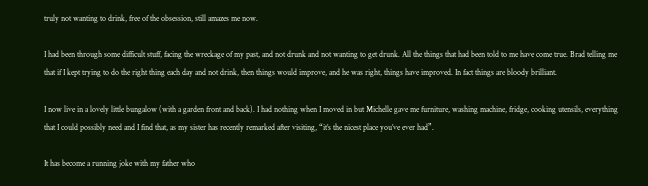truly not wanting to drink, free of the obsession, still amazes me now.

I had been through some difficult stuff, facing the wreckage of my past, and not drunk and not wanting to get drunk. All the things that had been told to me have come true. Brad telling me that if I kept trying to do the right thing each day and not drink, then things would improve, and he was right, things have improved. In fact things are bloody brilliant.

I now live in a lovely little bungalow (with a garden front and back). I had nothing when I moved in but Michelle gave me furniture, washing machine, fridge, cooking utensils, everything that I could possibly need and I find that, as my sister has recently remarked after visiting, “it’s the nicest place you’ve ever had”.

It has become a running joke with my father who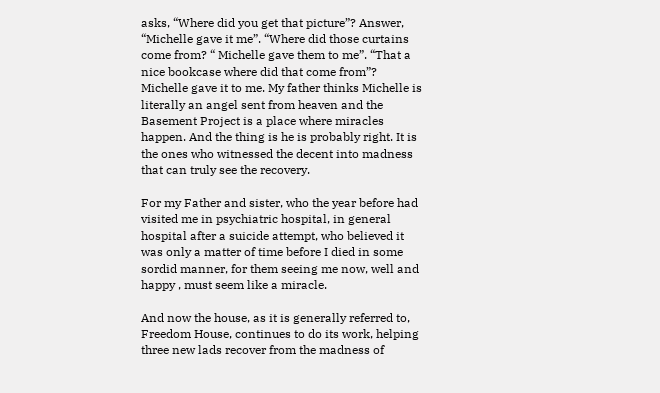asks, “Where did you get that picture”? Answer, “Michelle gave it me”. “Where did those curtains come from? “ Michelle gave them to me”. “That a nice bookcase where did that come from”? Michelle gave it to me. My father thinks Michelle is literally an angel sent from heaven and the Basement Project is a place where miracles happen. And the thing is he is probably right. It is the ones who witnessed the decent into madness that can truly see the recovery.

For my Father and sister, who the year before had visited me in psychiatric hospital, in general hospital after a suicide attempt, who believed it was only a matter of time before I died in some sordid manner, for them seeing me now, well and happy , must seem like a miracle.

And now the house, as it is generally referred to, Freedom House, continues to do its work, helping three new lads recover from the madness of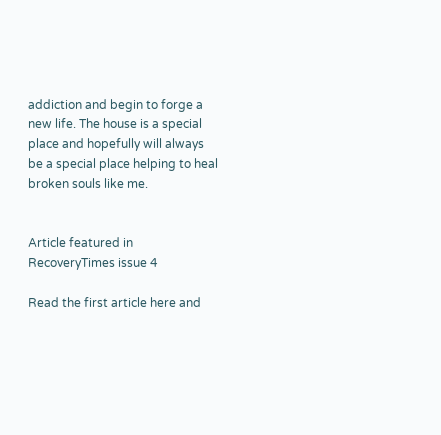addiction and begin to forge a new life. The house is a special place and hopefully will always be a special place helping to heal broken souls like me.


Article featured in RecoveryTimes issue 4

Read the first article here and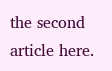the second article here.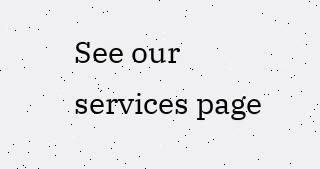See our services page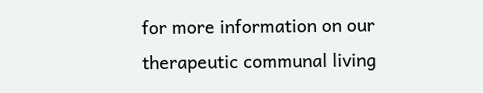for more information on our therapeutic communal living